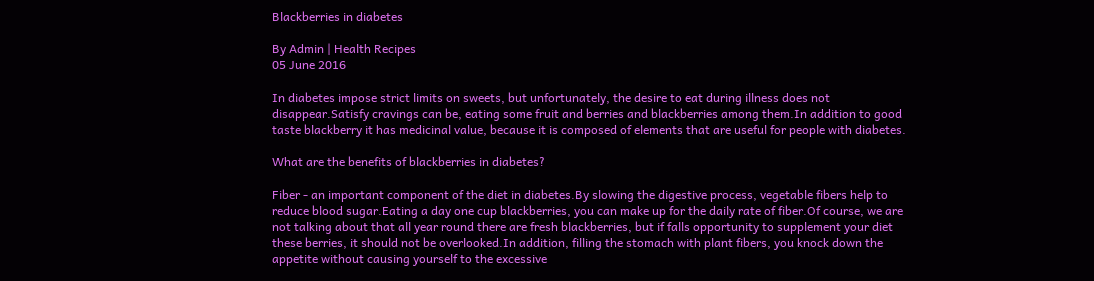Blackberries in diabetes

By Admin | Health Recipes
05 June 2016

In diabetes impose strict limits on sweets, but unfortunately, the desire to eat during illness does not disappear.Satisfy cravings can be, eating some fruit and berries and blackberries among them.In addition to good taste blackberry it has medicinal value, because it is composed of elements that are useful for people with diabetes.

What are the benefits of blackberries in diabetes?

Fiber - an important component of the diet in diabetes.By slowing the digestive process, vegetable fibers help to reduce blood sugar.Eating a day one cup blackberries, you can make up for the daily rate of fiber.Of course, we are not talking about that all year round there are fresh blackberries, but if falls opportunity to supplement your diet these berries, it should not be overlooked.In addition, filling the stomach with plant fibers, you knock down the appetite without causing yourself to the excessive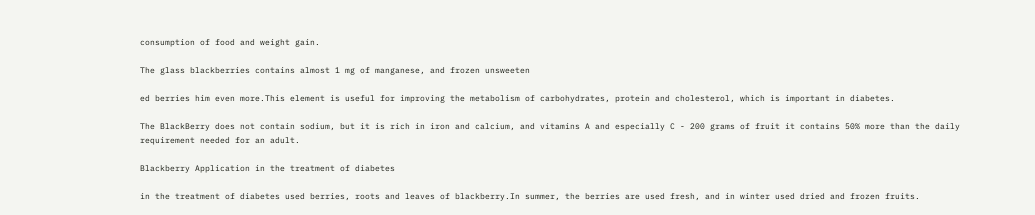consumption of food and weight gain.

The glass blackberries contains almost 1 mg of manganese, and frozen unsweeten

ed berries him even more.This element is useful for improving the metabolism of carbohydrates, protein and cholesterol, which is important in diabetes.

The BlackBerry does not contain sodium, but it is rich in iron and calcium, and vitamins A and especially C - 200 grams of fruit it contains 50% more than the daily requirement needed for an adult.

Blackberry Application in the treatment of diabetes

in the treatment of diabetes used berries, roots and leaves of blackberry.In summer, the berries are used fresh, and in winter used dried and frozen fruits.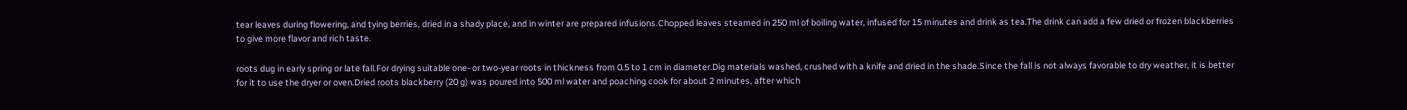tear leaves during flowering, and tying berries, dried in a shady place, and in winter are prepared infusions.Chopped leaves steamed in 250 ml of boiling water, infused for 15 minutes and drink as tea.The drink can add a few dried or frozen blackberries to give more flavor and rich taste.

roots dug in early spring or late fall.For drying suitable one- or two-year roots in thickness from 0.5 to 1 cm in diameter.Dig materials washed, crushed with a knife and dried in the shade.Since the fall is not always favorable to dry weather, it is better for it to use the dryer or oven.Dried roots blackberry (20 g) was poured into 500 ml water and poaching cook for about 2 minutes, after which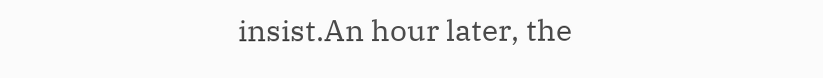insist.An hour later, the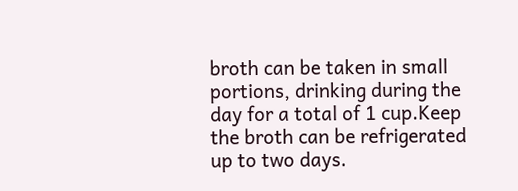broth can be taken in small portions, drinking during the day for a total of 1 cup.Keep the broth can be refrigerated up to two days.